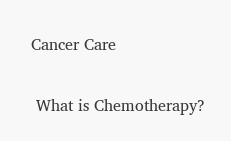Cancer Care

 What is Chemotherapy?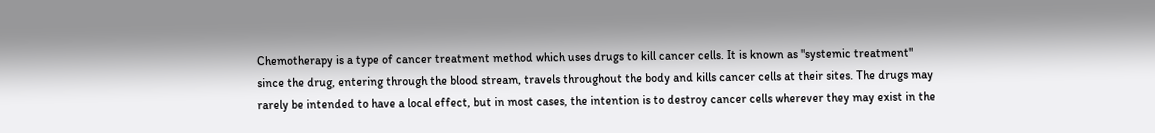Chemotherapy is a type of cancer treatment method which uses drugs to kill cancer cells. It is known as "systemic treatment" since the drug, entering through the blood stream, travels throughout the body and kills cancer cells at their sites. The drugs may rarely be intended to have a local effect, but in most cases, the intention is to destroy cancer cells wherever they may exist in the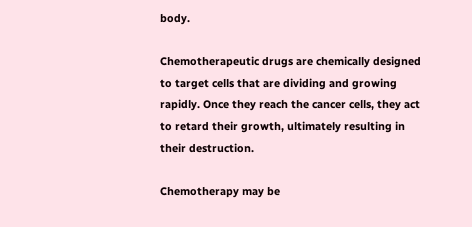body.

Chemotherapeutic drugs are chemically designed to target cells that are dividing and growing rapidly. Once they reach the cancer cells, they act to retard their growth, ultimately resulting in their destruction.

Chemotherapy may be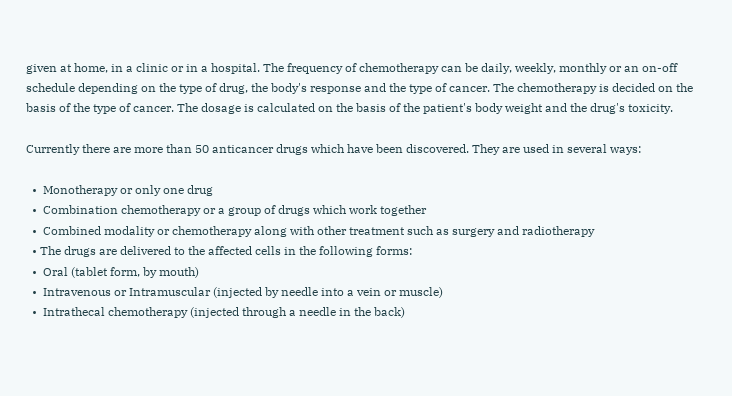given at home, in a clinic or in a hospital. The frequency of chemotherapy can be daily, weekly, monthly or an on-off schedule depending on the type of drug, the body's response and the type of cancer. The chemotherapy is decided on the basis of the type of cancer. The dosage is calculated on the basis of the patient's body weight and the drug's toxicity.

Currently there are more than 50 anticancer drugs which have been discovered. They are used in several ways:

  •  Monotherapy or only one drug
  •  Combination chemotherapy or a group of drugs which work together
  •  Combined modality or chemotherapy along with other treatment such as surgery and radiotherapy
  • The drugs are delivered to the affected cells in the following forms:
  •  Oral (tablet form, by mouth)
  •  Intravenous or Intramuscular (injected by needle into a vein or muscle)
  •  Intrathecal chemotherapy (injected through a needle in the back)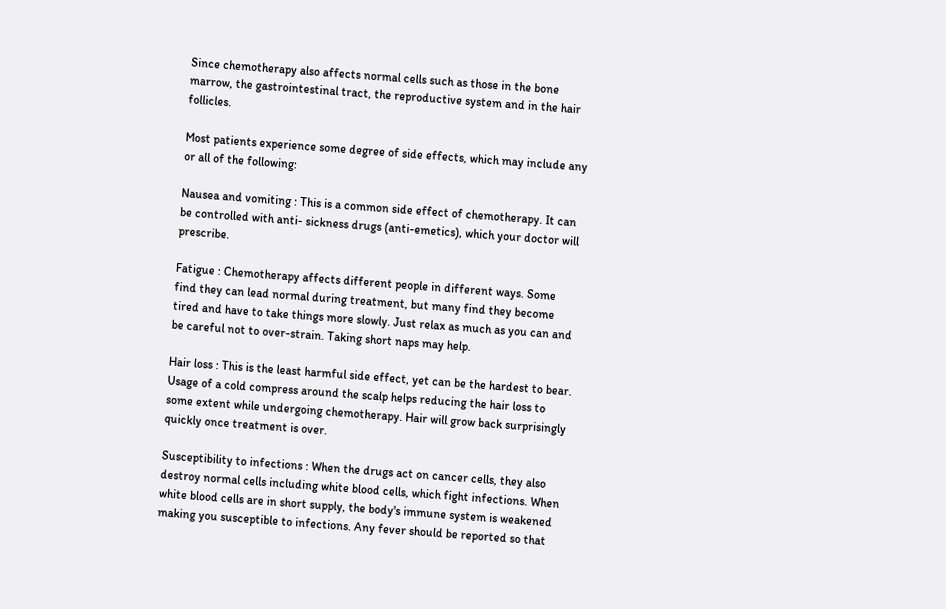Since chemotherapy also affects normal cells such as those in the bone marrow, the gastrointestinal tract, the reproductive system and in the hair follicles.

Most patients experience some degree of side effects, which may include any or all of the following:

Nausea and vomiting : This is a common side effect of chemotherapy. It can be controlled with anti- sickness drugs (anti-emetics), which your doctor will prescribe.

Fatigue : Chemotherapy affects different people in different ways. Some find they can lead normal during treatment, but many find they become tired and have to take things more slowly. Just relax as much as you can and be careful not to over-strain. Taking short naps may help.

Hair loss : This is the least harmful side effect, yet can be the hardest to bear. Usage of a cold compress around the scalp helps reducing the hair loss to some extent while undergoing chemotherapy. Hair will grow back surprisingly quickly once treatment is over.

Susceptibility to infections : When the drugs act on cancer cells, they also destroy normal cells including white blood cells, which fight infections. When white blood cells are in short supply, the body's immune system is weakened making you susceptible to infections. Any fever should be reported so that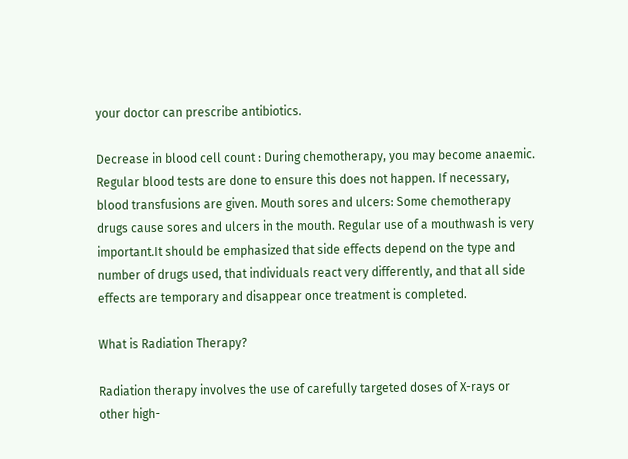your doctor can prescribe antibiotics.

Decrease in blood cell count : During chemotherapy, you may become anaemic. Regular blood tests are done to ensure this does not happen. If necessary, blood transfusions are given. Mouth sores and ulcers: Some chemotherapy drugs cause sores and ulcers in the mouth. Regular use of a mouthwash is very important.It should be emphasized that side effects depend on the type and number of drugs used, that individuals react very differently, and that all side effects are temporary and disappear once treatment is completed.

What is Radiation Therapy?

Radiation therapy involves the use of carefully targeted doses of X-rays or other high-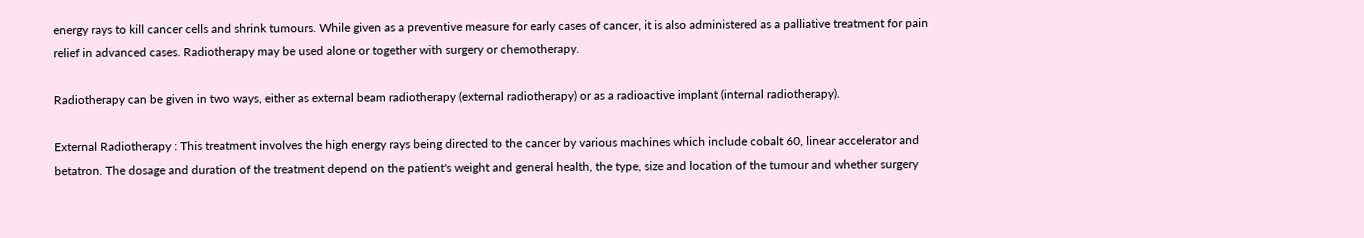energy rays to kill cancer cells and shrink tumours. While given as a preventive measure for early cases of cancer, it is also administered as a palliative treatment for pain relief in advanced cases. Radiotherapy may be used alone or together with surgery or chemotherapy.

Radiotherapy can be given in two ways, either as external beam radiotherapy (external radiotherapy) or as a radioactive implant (internal radiotherapy).

External Radiotherapy : This treatment involves the high energy rays being directed to the cancer by various machines which include cobalt 60, linear accelerator and betatron. The dosage and duration of the treatment depend on the patient's weight and general health, the type, size and location of the tumour and whether surgery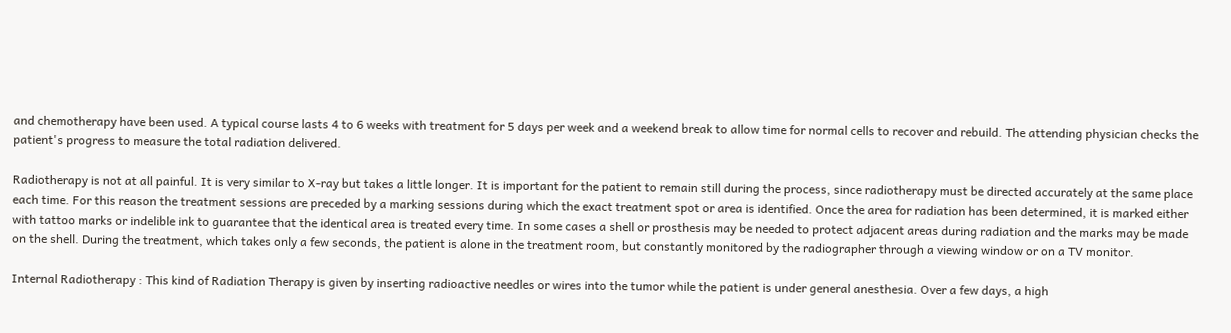and chemotherapy have been used. A typical course lasts 4 to 6 weeks with treatment for 5 days per week and a weekend break to allow time for normal cells to recover and rebuild. The attending physician checks the patient's progress to measure the total radiation delivered.

Radiotherapy is not at all painful. It is very similar to X-ray but takes a little longer. It is important for the patient to remain still during the process, since radiotherapy must be directed accurately at the same place each time. For this reason the treatment sessions are preceded by a marking sessions during which the exact treatment spot or area is identified. Once the area for radiation has been determined, it is marked either with tattoo marks or indelible ink to guarantee that the identical area is treated every time. In some cases a shell or prosthesis may be needed to protect adjacent areas during radiation and the marks may be made on the shell. During the treatment, which takes only a few seconds, the patient is alone in the treatment room, but constantly monitored by the radiographer through a viewing window or on a TV monitor.

Internal Radiotherapy : This kind of Radiation Therapy is given by inserting radioactive needles or wires into the tumor while the patient is under general anesthesia. Over a few days, a high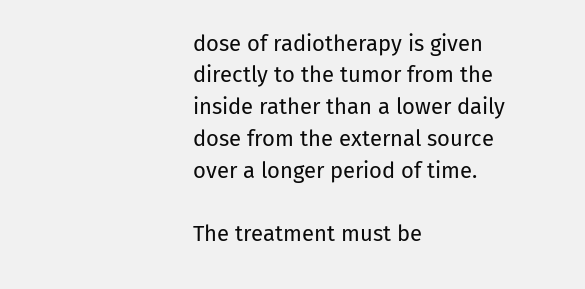dose of radiotherapy is given directly to the tumor from the inside rather than a lower daily dose from the external source over a longer period of time.

The treatment must be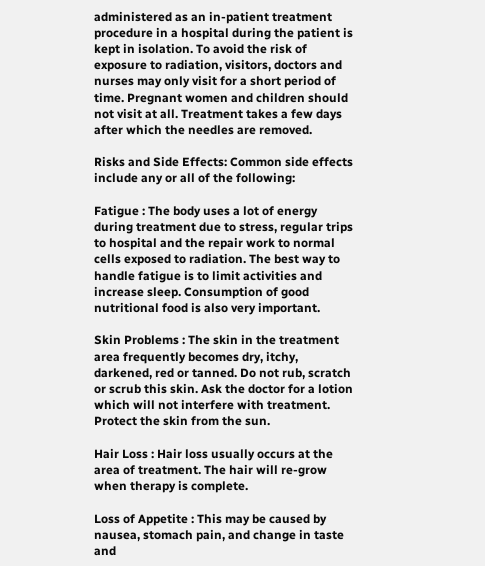administered as an in-patient treatment procedure in a hospital during the patient is kept in isolation. To avoid the risk of exposure to radiation, visitors, doctors and nurses may only visit for a short period of time. Pregnant women and children should not visit at all. Treatment takes a few days after which the needles are removed.

Risks and Side Effects: Common side effects include any or all of the following:

Fatigue : The body uses a lot of energy during treatment due to stress, regular trips to hospital and the repair work to normal cells exposed to radiation. The best way to handle fatigue is to limit activities and increase sleep. Consumption of good nutritional food is also very important.

Skin Problems : The skin in the treatment area frequently becomes dry, itchy, darkened, red or tanned. Do not rub, scratch or scrub this skin. Ask the doctor for a lotion which will not interfere with treatment. Protect the skin from the sun.

Hair Loss : Hair loss usually occurs at the area of treatment. The hair will re-grow when therapy is complete.

Loss of Appetite : This may be caused by nausea, stomach pain, and change in taste and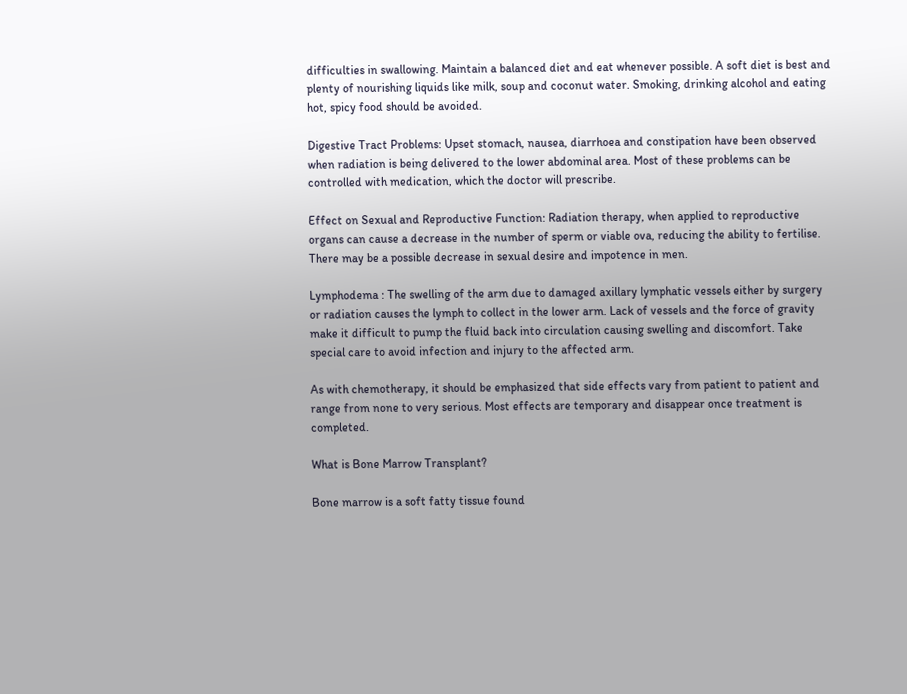difficulties in swallowing. Maintain a balanced diet and eat whenever possible. A soft diet is best and plenty of nourishing liquids like milk, soup and coconut water. Smoking, drinking alcohol and eating hot, spicy food should be avoided.

Digestive Tract Problems: Upset stomach, nausea, diarrhoea and constipation have been observed when radiation is being delivered to the lower abdominal area. Most of these problems can be controlled with medication, which the doctor will prescribe.

Effect on Sexual and Reproductive Function: Radiation therapy, when applied to reproductive organs can cause a decrease in the number of sperm or viable ova, reducing the ability to fertilise. There may be a possible decrease in sexual desire and impotence in men.

Lymphodema : The swelling of the arm due to damaged axillary lymphatic vessels either by surgery or radiation causes the lymph to collect in the lower arm. Lack of vessels and the force of gravity make it difficult to pump the fluid back into circulation causing swelling and discomfort. Take special care to avoid infection and injury to the affected arm.

As with chemotherapy, it should be emphasized that side effects vary from patient to patient and range from none to very serious. Most effects are temporary and disappear once treatment is completed.

What is Bone Marrow Transplant?

Bone marrow is a soft fatty tissue found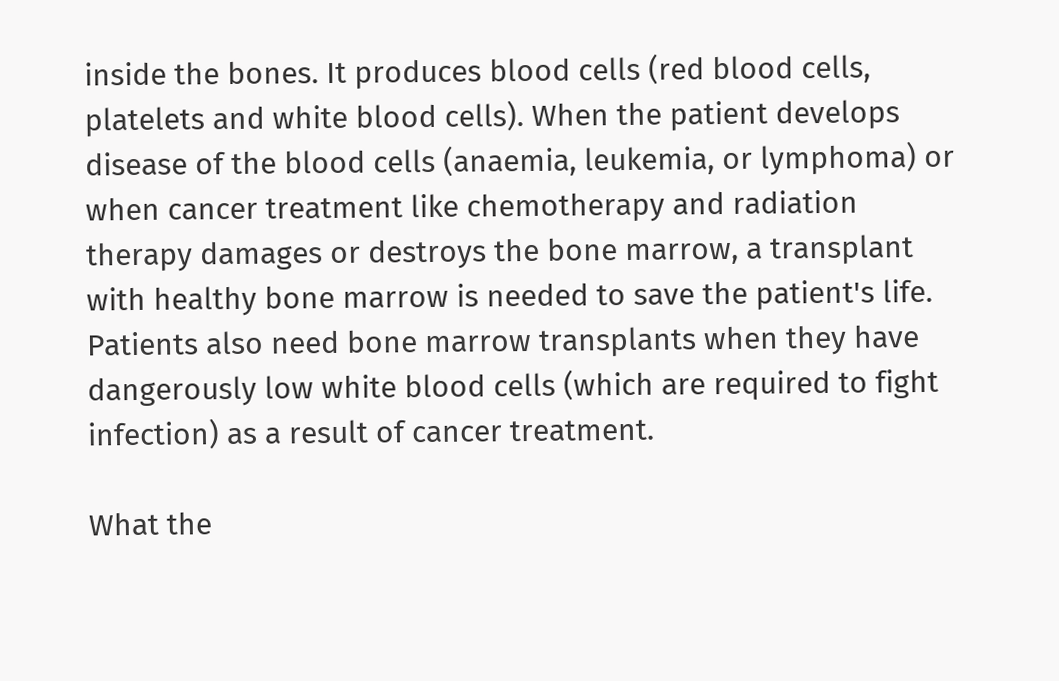inside the bones. It produces blood cells (red blood cells, platelets and white blood cells). When the patient develops disease of the blood cells (anaemia, leukemia, or lymphoma) or when cancer treatment like chemotherapy and radiation therapy damages or destroys the bone marrow, a transplant with healthy bone marrow is needed to save the patient's life. Patients also need bone marrow transplants when they have dangerously low white blood cells (which are required to fight infection) as a result of cancer treatment.

What the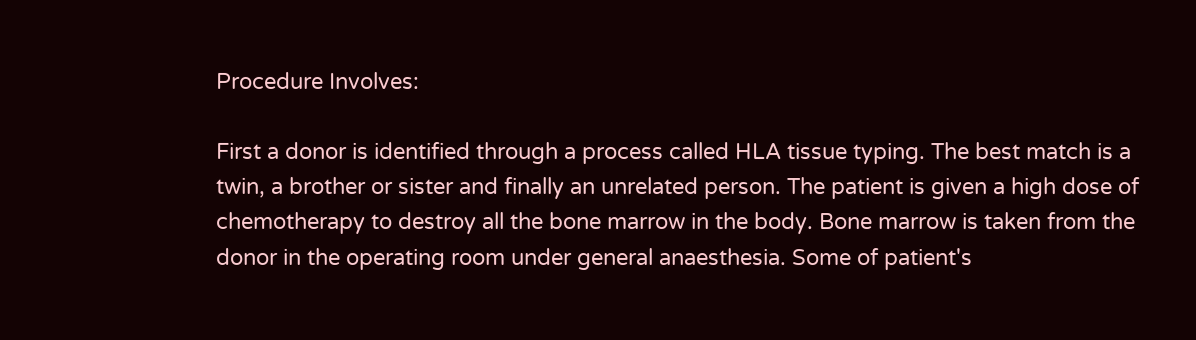Procedure Involves:

First a donor is identified through a process called HLA tissue typing. The best match is a twin, a brother or sister and finally an unrelated person. The patient is given a high dose of chemotherapy to destroy all the bone marrow in the body. Bone marrow is taken from the donor in the operating room under general anaesthesia. Some of patient's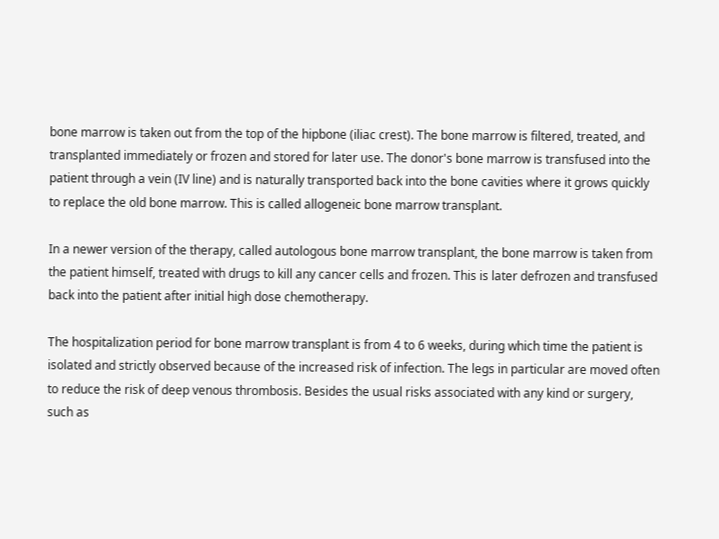bone marrow is taken out from the top of the hipbone (iliac crest). The bone marrow is filtered, treated, and transplanted immediately or frozen and stored for later use. The donor's bone marrow is transfused into the patient through a vein (IV line) and is naturally transported back into the bone cavities where it grows quickly to replace the old bone marrow. This is called allogeneic bone marrow transplant.

In a newer version of the therapy, called autologous bone marrow transplant, the bone marrow is taken from the patient himself, treated with drugs to kill any cancer cells and frozen. This is later defrozen and transfused back into the patient after initial high dose chemotherapy.

The hospitalization period for bone marrow transplant is from 4 to 6 weeks, during which time the patient is isolated and strictly observed because of the increased risk of infection. The legs in particular are moved often to reduce the risk of deep venous thrombosis. Besides the usual risks associated with any kind or surgery, such as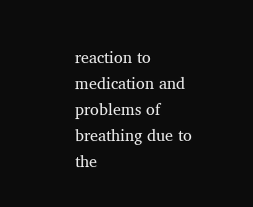reaction to medication and problems of breathing due to the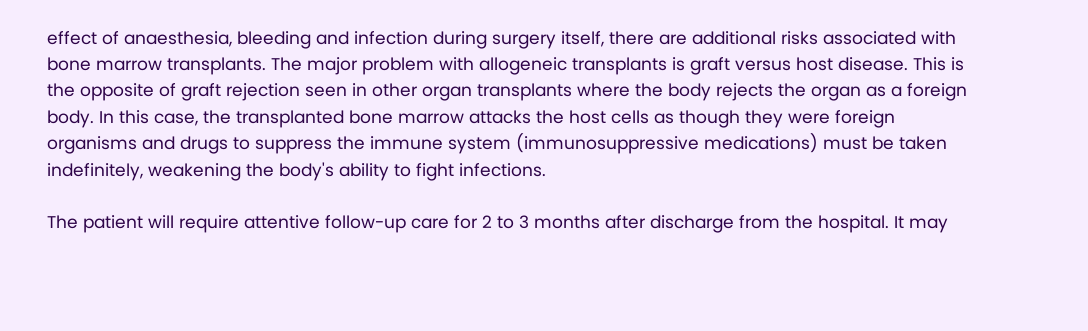effect of anaesthesia, bleeding and infection during surgery itself, there are additional risks associated with bone marrow transplants. The major problem with allogeneic transplants is graft versus host disease. This is the opposite of graft rejection seen in other organ transplants where the body rejects the organ as a foreign body. In this case, the transplanted bone marrow attacks the host cells as though they were foreign organisms and drugs to suppress the immune system (immunosuppressive medications) must be taken indefinitely, weakening the body's ability to fight infections.

The patient will require attentive follow-up care for 2 to 3 months after discharge from the hospital. It may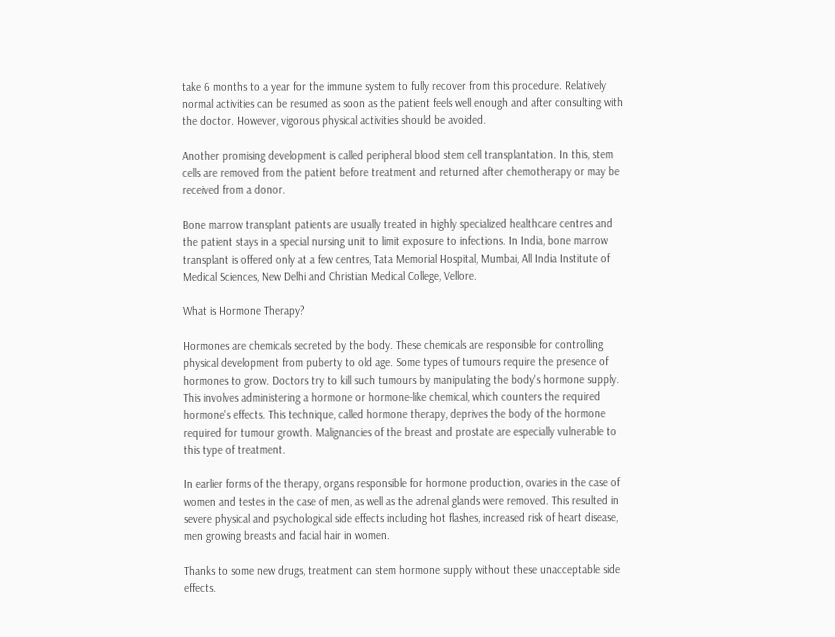take 6 months to a year for the immune system to fully recover from this procedure. Relatively normal activities can be resumed as soon as the patient feels well enough and after consulting with the doctor. However, vigorous physical activities should be avoided.

Another promising development is called peripheral blood stem cell transplantation. In this, stem cells are removed from the patient before treatment and returned after chemotherapy or may be received from a donor.

Bone marrow transplant patients are usually treated in highly specialized healthcare centres and the patient stays in a special nursing unit to limit exposure to infections. In India, bone marrow transplant is offered only at a few centres, Tata Memorial Hospital, Mumbai, All India Institute of Medical Sciences, New Delhi and Christian Medical College, Vellore.

What is Hormone Therapy?

Hormones are chemicals secreted by the body. These chemicals are responsible for controlling physical development from puberty to old age. Some types of tumours require the presence of hormones to grow. Doctors try to kill such tumours by manipulating the body's hormone supply. This involves administering a hormone or hormone-like chemical, which counters the required hormone's effects. This technique, called hormone therapy, deprives the body of the hormone required for tumour growth. Malignancies of the breast and prostate are especially vulnerable to this type of treatment.

In earlier forms of the therapy, organs responsible for hormone production, ovaries in the case of women and testes in the case of men, as well as the adrenal glands were removed. This resulted in severe physical and psychological side effects including hot flashes, increased risk of heart disease, men growing breasts and facial hair in women.

Thanks to some new drugs, treatment can stem hormone supply without these unacceptable side effects.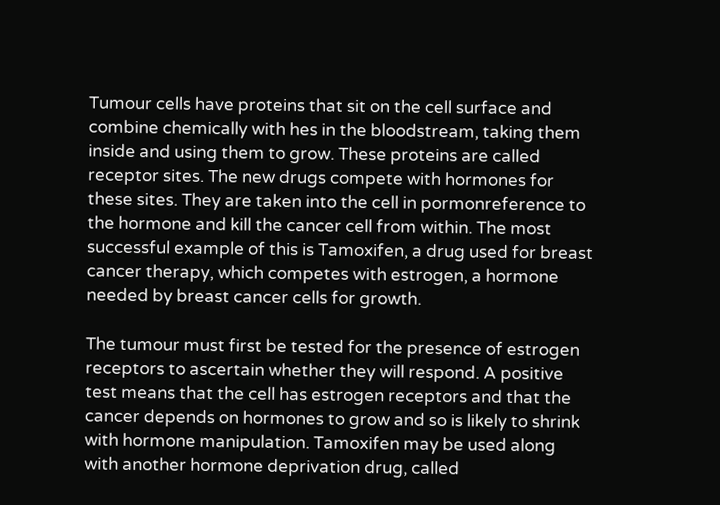Tumour cells have proteins that sit on the cell surface and combine chemically with hes in the bloodstream, taking them inside and using them to grow. These proteins are called receptor sites. The new drugs compete with hormones for these sites. They are taken into the cell in pormonreference to the hormone and kill the cancer cell from within. The most successful example of this is Tamoxifen, a drug used for breast cancer therapy, which competes with estrogen, a hormone needed by breast cancer cells for growth.

The tumour must first be tested for the presence of estrogen receptors to ascertain whether they will respond. A positive test means that the cell has estrogen receptors and that the cancer depends on hormones to grow and so is likely to shrink with hormone manipulation. Tamoxifen may be used along with another hormone deprivation drug, called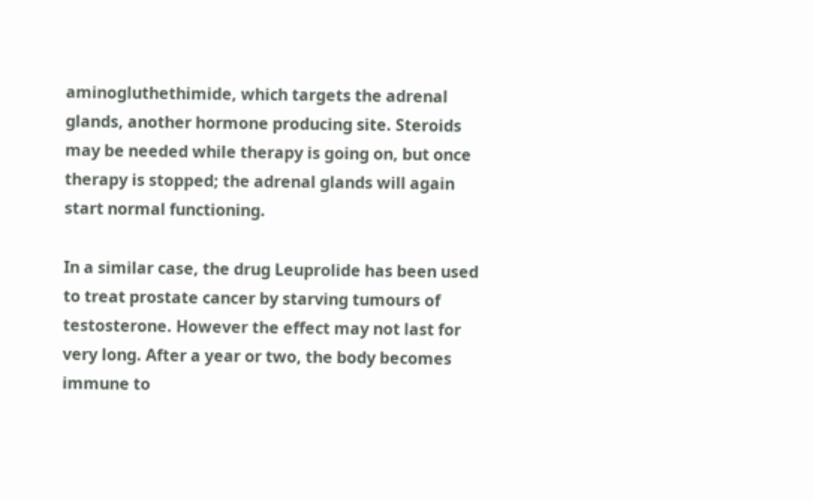aminogluthethimide, which targets the adrenal glands, another hormone producing site. Steroids may be needed while therapy is going on, but once therapy is stopped; the adrenal glands will again start normal functioning.

In a similar case, the drug Leuprolide has been used to treat prostate cancer by starving tumours of testosterone. However the effect may not last for very long. After a year or two, the body becomes immune to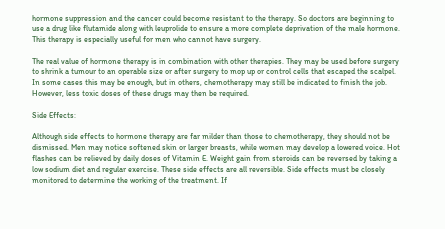hormone suppression and the cancer could become resistant to the therapy. So doctors are beginning to use a drug like flutamide along with leuprolide to ensure a more complete deprivation of the male hormone. This therapy is especially useful for men who cannot have surgery.

The real value of hormone therapy is in combination with other therapies. They may be used before surgery to shrink a tumour to an operable size or after surgery to mop up or control cells that escaped the scalpel. In some cases this may be enough, but in others, chemotherapy may still be indicated to finish the job. However, less toxic doses of these drugs may then be required.

Side Effects:

Although side effects to hormone therapy are far milder than those to chemotherapy, they should not be dismissed. Men may notice softened skin or larger breasts, while women may develop a lowered voice. Hot flashes can be relieved by daily doses of Vitamin E. Weight gain from steroids can be reversed by taking a low sodium diet and regular exercise. These side effects are all reversible. Side effects must be closely monitored to determine the working of the treatment. If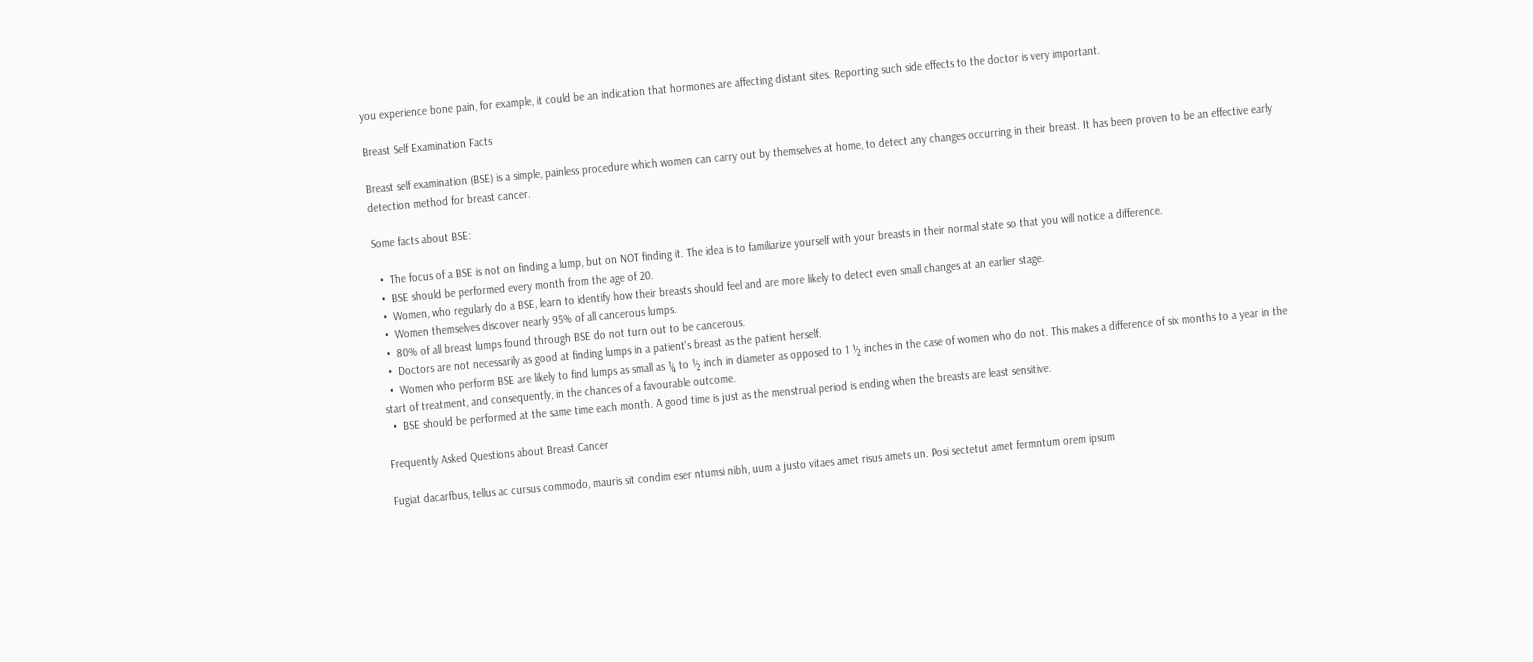you experience bone pain, for example, it could be an indication that hormones are affecting distant sites. Reporting such side effects to the doctor is very important.

Breast Self Examination Facts

Breast self examination (BSE) is a simple, painless procedure which women can carry out by themselves at home, to detect any changes occurring in their breast. It has been proven to be an effective early detection method for breast cancer.

Some facts about BSE:

  •  The focus of a BSE is not on finding a lump, but on NOT finding it. The idea is to familiarize yourself with your breasts in their normal state so that you will notice a difference.
  •  BSE should be performed every month from the age of 20.
  •  Women, who regularly do a BSE, learn to identify how their breasts should feel and are more likely to detect even small changes at an earlier stage.
  •  Women themselves discover nearly 95% of all cancerous lumps.
  •  80% of all breast lumps found through BSE do not turn out to be cancerous.
  •  Doctors are not necessarily as good at finding lumps in a patient's breast as the patient herself.
  •  Women who perform BSE are likely to find lumps as small as ¼ to ½ inch in diameter as opposed to 1 ½ inches in the case of women who do not. This makes a difference of six months to a year in the start of treatment, and consequently, in the chances of a favourable outcome.
  •  BSE should be performed at the same time each month. A good time is just as the menstrual period is ending when the breasts are least sensitive.

Frequently Asked Questions about Breast Cancer

Fugiat dacarfbus, tellus ac cursus commodo, mauris sit condim eser ntumsi nibh, uum a justo vitaes amet risus amets un. Posi sectetut amet fermntum orem ipsum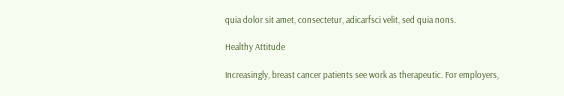quia dolor sit amet, consectetur, adicarfsci velit, sed quia nons.

Healthy Attitude

Increasingly, breast cancer patients see work as therapeutic. For employers,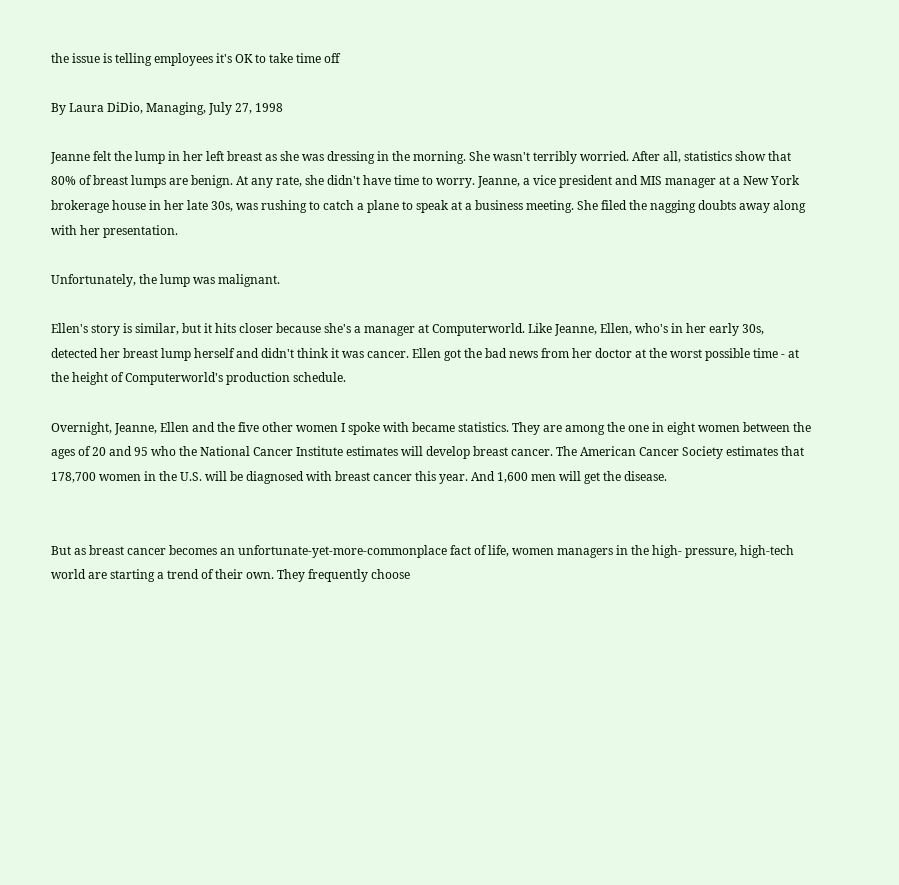the issue is telling employees it's OK to take time off

By Laura DiDio, Managing, July 27, 1998

Jeanne felt the lump in her left breast as she was dressing in the morning. She wasn't terribly worried. After all, statistics show that 80% of breast lumps are benign. At any rate, she didn't have time to worry. Jeanne, a vice president and MIS manager at a New York brokerage house in her late 30s, was rushing to catch a plane to speak at a business meeting. She filed the nagging doubts away along with her presentation.

Unfortunately, the lump was malignant.

Ellen's story is similar, but it hits closer because she's a manager at Computerworld. Like Jeanne, Ellen, who's in her early 30s, detected her breast lump herself and didn't think it was cancer. Ellen got the bad news from her doctor at the worst possible time - at the height of Computerworld's production schedule.

Overnight, Jeanne, Ellen and the five other women I spoke with became statistics. They are among the one in eight women between the ages of 20 and 95 who the National Cancer Institute estimates will develop breast cancer. The American Cancer Society estimates that 178,700 women in the U.S. will be diagnosed with breast cancer this year. And 1,600 men will get the disease.


But as breast cancer becomes an unfortunate-yet-more-commonplace fact of life, women managers in the high- pressure, high-tech world are starting a trend of their own. They frequently choose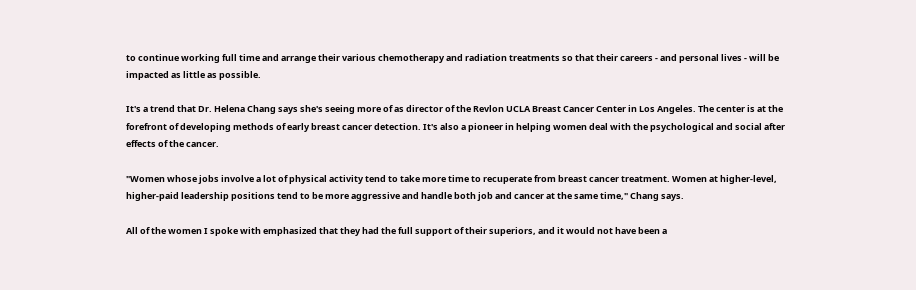to continue working full time and arrange their various chemotherapy and radiation treatments so that their careers - and personal lives - will be impacted as little as possible.

It's a trend that Dr. Helena Chang says she's seeing more of as director of the Revlon UCLA Breast Cancer Center in Los Angeles. The center is at the forefront of developing methods of early breast cancer detection. It's also a pioneer in helping women deal with the psychological and social after effects of the cancer.

"Women whose jobs involve a lot of physical activity tend to take more time to recuperate from breast cancer treatment. Women at higher-level, higher-paid leadership positions tend to be more aggressive and handle both job and cancer at the same time," Chang says.

All of the women I spoke with emphasized that they had the full support of their superiors, and it would not have been a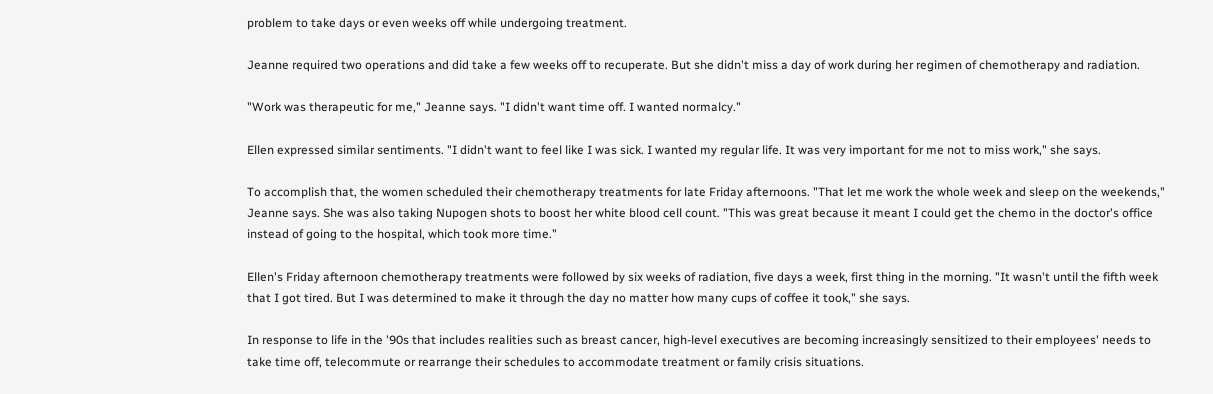problem to take days or even weeks off while undergoing treatment.

Jeanne required two operations and did take a few weeks off to recuperate. But she didn't miss a day of work during her regimen of chemotherapy and radiation.

"Work was therapeutic for me," Jeanne says. "I didn't want time off. I wanted normalcy."

Ellen expressed similar sentiments. "I didn't want to feel like I was sick. I wanted my regular life. It was very important for me not to miss work," she says.

To accomplish that, the women scheduled their chemotherapy treatments for late Friday afternoons. "That let me work the whole week and sleep on the weekends," Jeanne says. She was also taking Nupogen shots to boost her white blood cell count. "This was great because it meant I could get the chemo in the doctor's office instead of going to the hospital, which took more time."

Ellen's Friday afternoon chemotherapy treatments were followed by six weeks of radiation, five days a week, first thing in the morning. "It wasn't until the fifth week that I got tired. But I was determined to make it through the day no matter how many cups of coffee it took," she says.

In response to life in the '90s that includes realities such as breast cancer, high-level executives are becoming increasingly sensitized to their employees' needs to take time off, telecommute or rearrange their schedules to accommodate treatment or family crisis situations.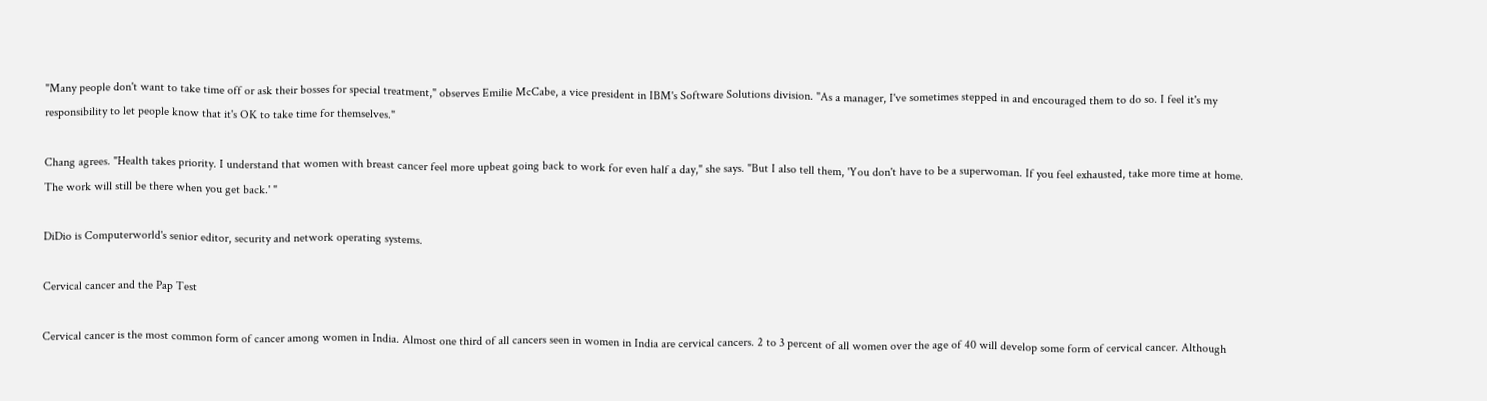"Many people don't want to take time off or ask their bosses for special treatment," observes Emilie McCabe, a vice president in IBM's Software Solutions division. "As a manager, I've sometimes stepped in and encouraged them to do so. I feel it's my responsibility to let people know that it's OK to take time for themselves."

Chang agrees. "Health takes priority. I understand that women with breast cancer feel more upbeat going back to work for even half a day," she says. "But I also tell them, 'You don't have to be a superwoman. If you feel exhausted, take more time at home. The work will still be there when you get back.' "

DiDio is Computerworld's senior editor, security and network operating systems.

Cervical cancer and the Pap Test

Cervical cancer is the most common form of cancer among women in India. Almost one third of all cancers seen in women in India are cervical cancers. 2 to 3 percent of all women over the age of 40 will develop some form of cervical cancer. Although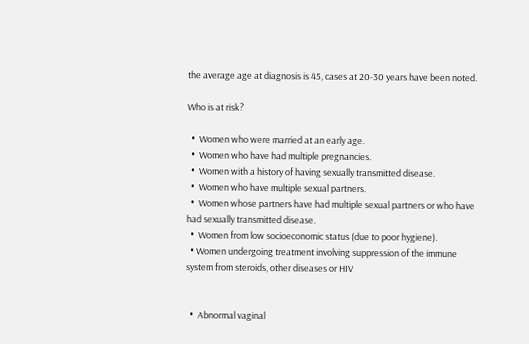the average age at diagnosis is 45, cases at 20-30 years have been noted.

Who is at risk?

  •  Women who were married at an early age.
  •  Women who have had multiple pregnancies.
  •  Women with a history of having sexually transmitted disease.
  •  Women who have multiple sexual partners.
  •  Women whose partners have had multiple sexual partners or who have had sexually transmitted disease.
  •  Women from low socioeconomic status (due to poor hygiene).
  • Women undergoing treatment involving suppression of the immune system from steroids, other diseases or HIV


  •  Abnormal vaginal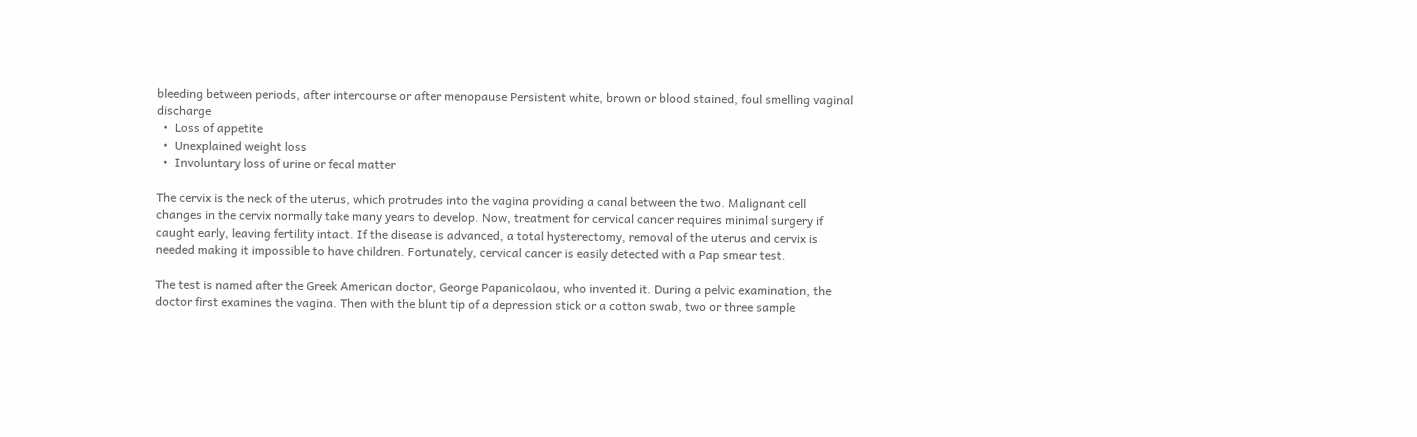bleeding between periods, after intercourse or after menopause Persistent white, brown or blood stained, foul smelling vaginal discharge
  •  Loss of appetite
  •  Unexplained weight loss
  •  Involuntary loss of urine or fecal matter

The cervix is the neck of the uterus, which protrudes into the vagina providing a canal between the two. Malignant cell changes in the cervix normally take many years to develop. Now, treatment for cervical cancer requires minimal surgery if caught early, leaving fertility intact. If the disease is advanced, a total hysterectomy, removal of the uterus and cervix is needed making it impossible to have children. Fortunately, cervical cancer is easily detected with a Pap smear test.

The test is named after the Greek American doctor, George Papanicolaou, who invented it. During a pelvic examination, the doctor first examines the vagina. Then with the blunt tip of a depression stick or a cotton swab, two or three sample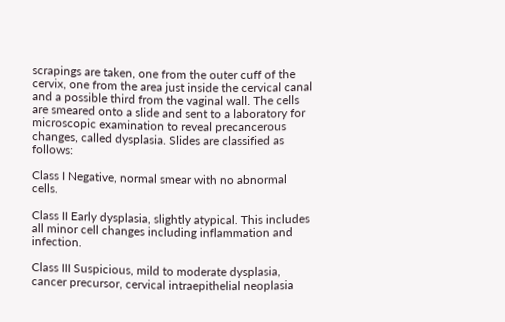scrapings are taken, one from the outer cuff of the cervix, one from the area just inside the cervical canal and a possible third from the vaginal wall. The cells are smeared onto a slide and sent to a laboratory for microscopic examination to reveal precancerous changes, called dysplasia. Slides are classified as follows:

Class I Negative, normal smear with no abnormal cells.

Class II Early dysplasia, slightly atypical. This includes all minor cell changes including inflammation and infection.

Class III Suspicious, mild to moderate dysplasia, cancer precursor, cervical intraepithelial neoplasia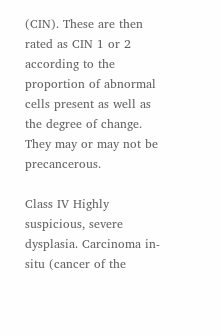(CIN). These are then rated as CIN 1 or 2 according to the proportion of abnormal cells present as well as the degree of change. They may or may not be precancerous.

Class IV Highly suspicious, severe dysplasia. Carcinoma in-situ (cancer of the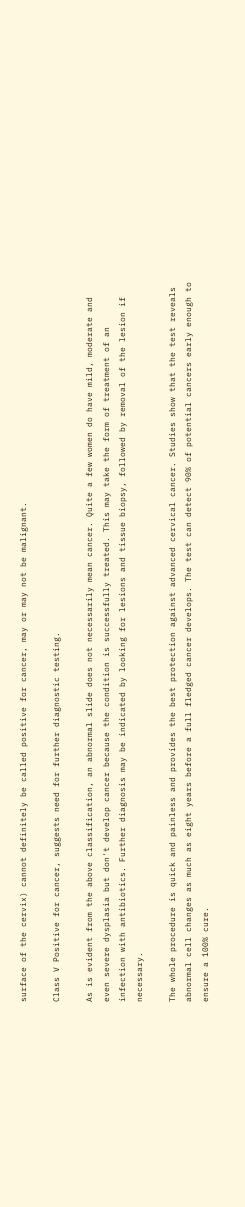surface of the cervix) cannot definitely be called positive for cancer, may or may not be malignant.

Class V Positive for cancer, suggests need for further diagnostic testing.

As is evident from the above classification, an abnormal slide does not necessarily mean cancer. Quite a few women do have mild, moderate and even severe dysplasia but don't develop cancer because the condition is successfully treated. This may take the form of treatment of an infection with antibiotics. Further diagnosis may be indicated by looking for lesions and tissue biopsy, followed by removal of the lesion if necessary.

The whole procedure is quick and painless and provides the best protection against advanced cervical cancer. Studies show that the test reveals abnormal cell changes as much as eight years before a full fledged cancer develops. The test can detect 90% of potential cancers early enough to ensure a 100% cure.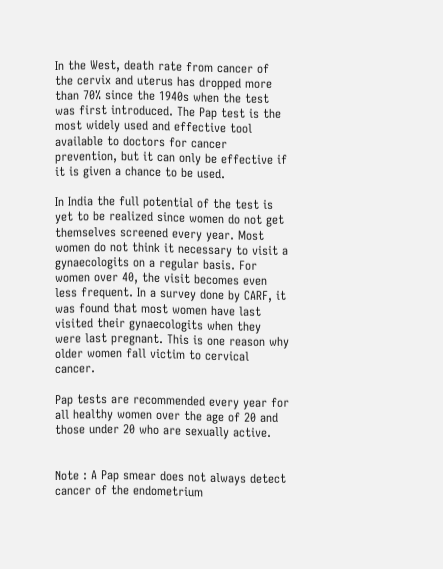In the West, death rate from cancer of the cervix and uterus has dropped more than 70% since the 1940s when the test was first introduced. The Pap test is the most widely used and effective tool available to doctors for cancer prevention, but it can only be effective if it is given a chance to be used.

In India the full potential of the test is yet to be realized since women do not get themselves screened every year. Most women do not think it necessary to visit a gynaecologits on a regular basis. For women over 40, the visit becomes even less frequent. In a survey done by CARF, it was found that most women have last visited their gynaecologits when they were last pregnant. This is one reason why older women fall victim to cervical cancer.

Pap tests are recommended every year for all healthy women over the age of 20 and those under 20 who are sexually active.


Note : A Pap smear does not always detect cancer of the endometrium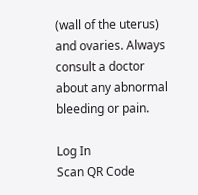(wall of the uterus) and ovaries. Always consult a doctor about any abnormal bleeding or pain.

Log In
Scan QR Code